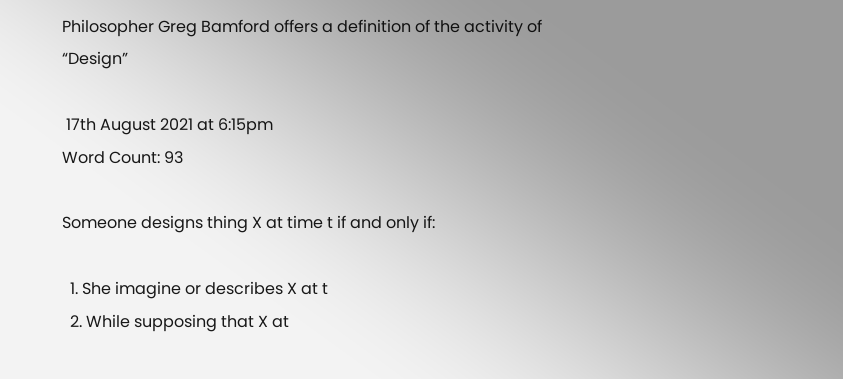Philosopher Greg Bamford offers a definition of the activity of “Design”

 17th August 2021 at 6:15pm
Word Count: 93

Someone designs thing X at time t if and only if:

  1. She imagine or describes X at t
  2. While supposing that X at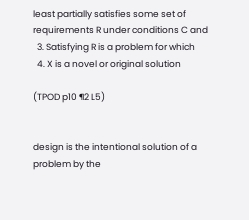least partially satisfies some set of requirements R under conditions C and
  3. Satisfying R is a problem for which
  4. X is a novel or original solution

(TPOD p10 ¶2 L5)


design is the intentional solution of a problem by the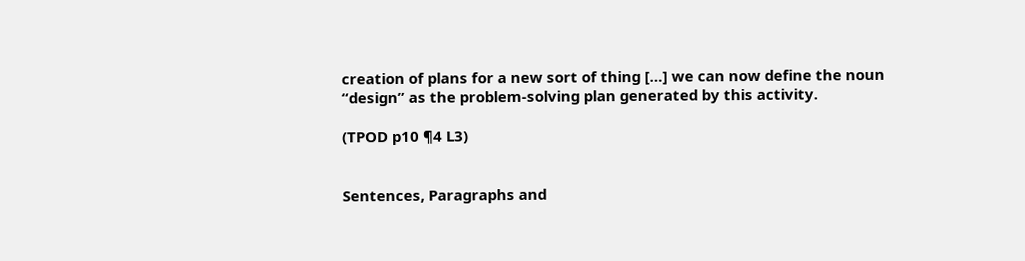creation of plans for a new sort of thing […] we can now define the noun “design” as the problem-solving plan generated by this activity.

(TPOD p10 ¶4 L3)


Sentences, Paragraphs and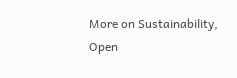More on Sustainability, Open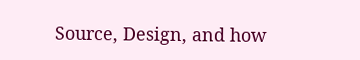Source, Design, and how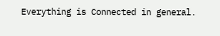Everything is Connected in general.